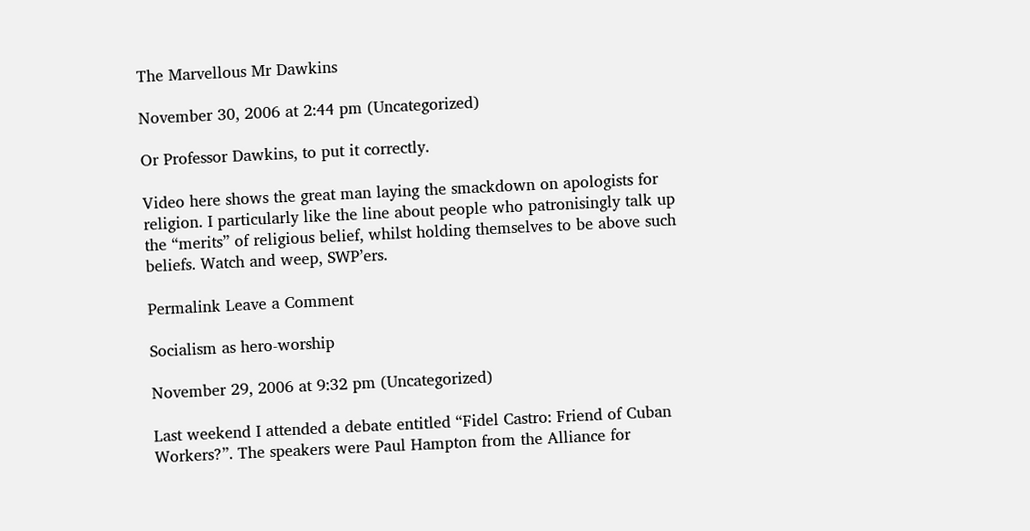The Marvellous Mr Dawkins

November 30, 2006 at 2:44 pm (Uncategorized)

Or Professor Dawkins, to put it correctly.

Video here shows the great man laying the smackdown on apologists for religion. I particularly like the line about people who patronisingly talk up the “merits” of religious belief, whilst holding themselves to be above such beliefs. Watch and weep, SWP’ers.

Permalink Leave a Comment

Socialism as hero-worship

November 29, 2006 at 9:32 pm (Uncategorized)

Last weekend I attended a debate entitled “Fidel Castro: Friend of Cuban Workers?”. The speakers were Paul Hampton from the Alliance for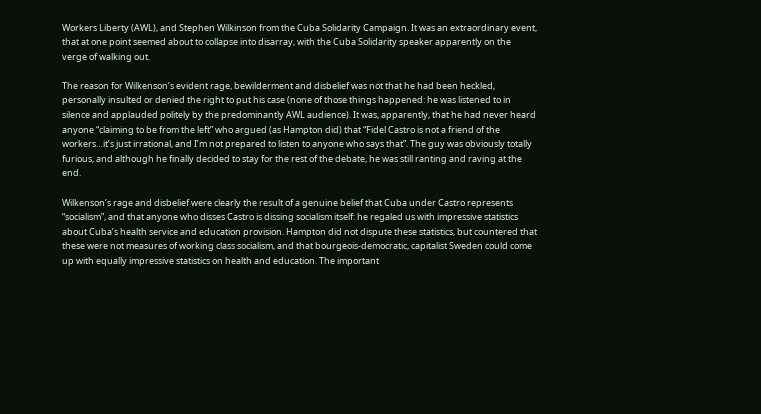Workers Liberty (AWL), and Stephen Wilkinson from the Cuba Solidarity Campaign. It was an extraordinary event, that at one point seemed about to collapse into disarray, with the Cuba Solidarity speaker apparently on the verge of walking out.

The reason for Wilkenson’s evident rage, bewilderment and disbelief was not that he had been heckled, personally insulted or denied the right to put his case (none of those things happened: he was listened to in silence and applauded politely by the predominantly AWL audience). It was, apparently, that he had never heard anyone “claiming to be from the left” who argued (as Hampton did) that “Fidel Castro is not a friend of the workers…it’s just irrational, and I’m not prepared to listen to anyone who says that”. The guy was obviously totally furious, and although he finally decided to stay for the rest of the debate, he was still ranting and raving at the end.

Wilkenson’s rage and disbelief were clearly the result of a genuine belief that Cuba under Castro represents “socialism”, and that anyone who disses Castro is dissing socialism itself: he regaled us with impressive statistics about Cuba’s health service and education provision. Hampton did not dispute these statistics, but countered that these were not measures of working class socialism, and that bourgeois-democratic, capitalist Sweden could come up with equally impressive statistics on health and education. The important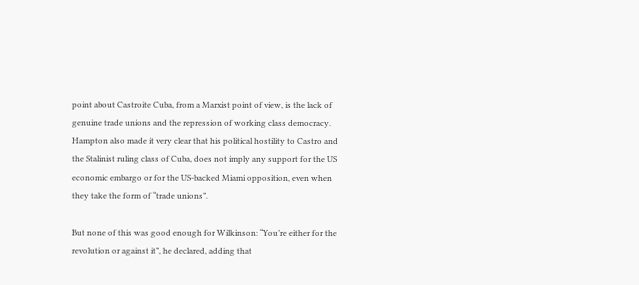point about Castroite Cuba, from a Marxist point of view, is the lack of genuine trade unions and the repression of working class democracy. Hampton also made it very clear that his political hostility to Castro and the Stalinist ruling class of Cuba, does not imply any support for the US economic embargo or for the US-backed Miami opposition, even when they take the form of “trade unions”.

But none of this was good enough for Wilkinson: “You’re either for the revolution or against it”, he declared, adding that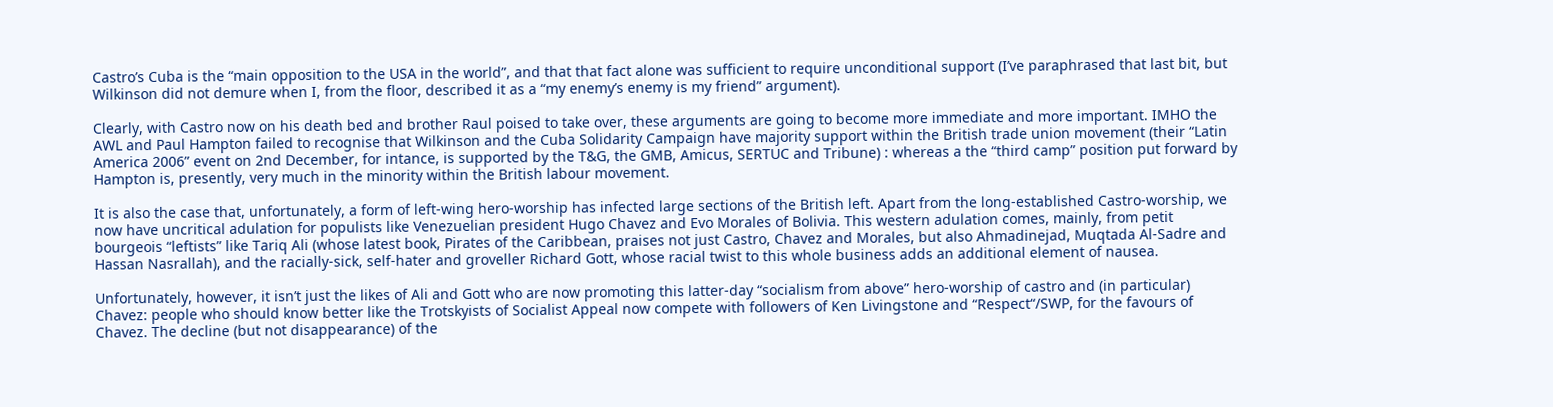Castro’s Cuba is the “main opposition to the USA in the world”, and that that fact alone was sufficient to require unconditional support (I’ve paraphrased that last bit, but Wilkinson did not demure when I, from the floor, described it as a “my enemy’s enemy is my friend” argument).

Clearly, with Castro now on his death bed and brother Raul poised to take over, these arguments are going to become more immediate and more important. IMHO the AWL and Paul Hampton failed to recognise that Wilkinson and the Cuba Solidarity Campaign have majority support within the British trade union movement (their “Latin America 2006” event on 2nd December, for intance, is supported by the T&G, the GMB, Amicus, SERTUC and Tribune) : whereas a the “third camp” position put forward by Hampton is, presently, very much in the minority within the British labour movement.

It is also the case that, unfortunately, a form of left-wing hero-worship has infected large sections of the British left. Apart from the long-established Castro-worship, we now have uncritical adulation for populists like Venezuelian president Hugo Chavez and Evo Morales of Bolivia. This western adulation comes, mainly, from petit bourgeois “leftists” like Tariq Ali (whose latest book, Pirates of the Caribbean, praises not just Castro, Chavez and Morales, but also Ahmadinejad, Muqtada Al-Sadre and Hassan Nasrallah), and the racially-sick, self-hater and groveller Richard Gott, whose racial twist to this whole business adds an additional element of nausea.

Unfortunately, however, it isn’t just the likes of Ali and Gott who are now promoting this latter-day “socialism from above” hero-worship of castro and (in particular) Chavez: people who should know better like the Trotskyists of Socialist Appeal now compete with followers of Ken Livingstone and “Respect“/SWP, for the favours of Chavez. The decline (but not disappearance) of the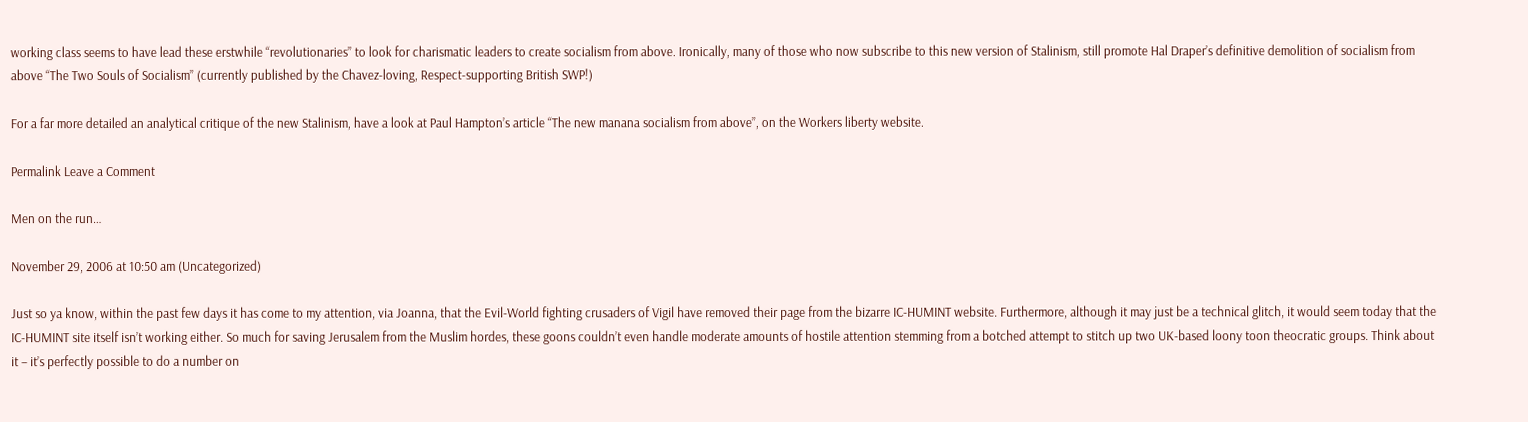working class seems to have lead these erstwhile “revolutionaries” to look for charismatic leaders to create socialism from above. Ironically, many of those who now subscribe to this new version of Stalinism, still promote Hal Draper’s definitive demolition of socialism from above “The Two Souls of Socialism” (currently published by the Chavez-loving, Respect-supporting British SWP!)

For a far more detailed an analytical critique of the new Stalinism, have a look at Paul Hampton’s article “The new manana socialism from above”, on the Workers liberty website.

Permalink Leave a Comment

Men on the run…

November 29, 2006 at 10:50 am (Uncategorized)

Just so ya know, within the past few days it has come to my attention, via Joanna, that the Evil-World fighting crusaders of Vigil have removed their page from the bizarre IC-HUMINT website. Furthermore, although it may just be a technical glitch, it would seem today that the IC-HUMINT site itself isn’t working either. So much for saving Jerusalem from the Muslim hordes, these goons couldn’t even handle moderate amounts of hostile attention stemming from a botched attempt to stitch up two UK-based loony toon theocratic groups. Think about it – it’s perfectly possible to do a number on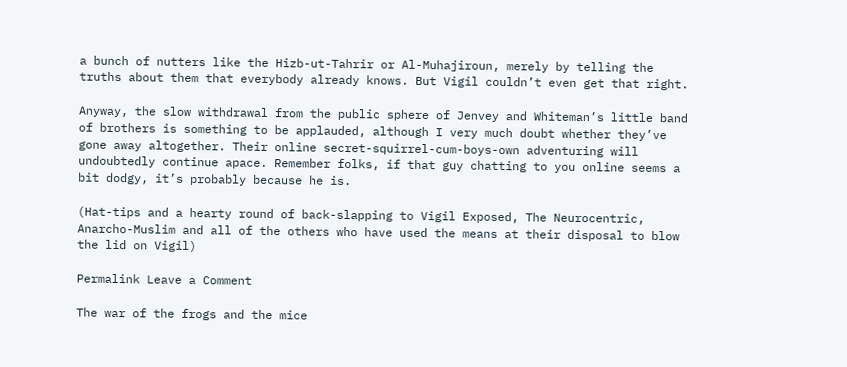a bunch of nutters like the Hizb-ut-Tahrir or Al-Muhajiroun, merely by telling the truths about them that everybody already knows. But Vigil couldn’t even get that right.

Anyway, the slow withdrawal from the public sphere of Jenvey and Whiteman’s little band of brothers is something to be applauded, although I very much doubt whether they’ve gone away altogether. Their online secret-squirrel-cum-boys-own adventuring will undoubtedly continue apace. Remember folks, if that guy chatting to you online seems a bit dodgy, it’s probably because he is.

(Hat-tips and a hearty round of back-slapping to Vigil Exposed, The Neurocentric, Anarcho-Muslim and all of the others who have used the means at their disposal to blow the lid on Vigil)

Permalink Leave a Comment

The war of the frogs and the mice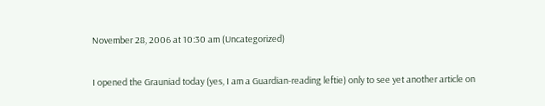November 28, 2006 at 10:30 am (Uncategorized)

I opened the Grauniad today (yes, I am a Guardian-reading leftie) only to see yet another article on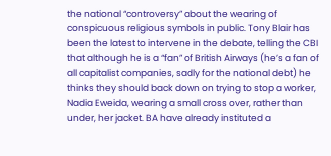the national “controversy” about the wearing of conspicuous religious symbols in public. Tony Blair has been the latest to intervene in the debate, telling the CBI that although he is a “fan” of British Airways (he’s a fan of all capitalist companies, sadly for the national debt) he thinks they should back down on trying to stop a worker, Nadia Eweida, wearing a small cross over, rather than under, her jacket. BA have already instituted a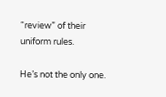“review” of their uniform rules.

He’s not the only one.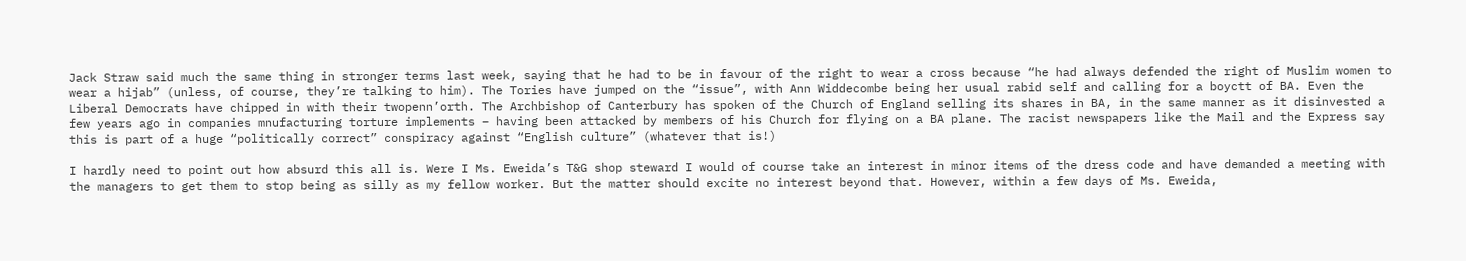Jack Straw said much the same thing in stronger terms last week, saying that he had to be in favour of the right to wear a cross because “he had always defended the right of Muslim women to wear a hijab” (unless, of course, they’re talking to him). The Tories have jumped on the “issue”, with Ann Widdecombe being her usual rabid self and calling for a boyctt of BA. Even the Liberal Democrats have chipped in with their twopenn’orth. The Archbishop of Canterbury has spoken of the Church of England selling its shares in BA, in the same manner as it disinvested a few years ago in companies mnufacturing torture implements – having been attacked by members of his Church for flying on a BA plane. The racist newspapers like the Mail and the Express say this is part of a huge “politically correct” conspiracy against “English culture” (whatever that is!)

I hardly need to point out how absurd this all is. Were I Ms. Eweida’s T&G shop steward I would of course take an interest in minor items of the dress code and have demanded a meeting with the managers to get them to stop being as silly as my fellow worker. But the matter should excite no interest beyond that. However, within a few days of Ms. Eweida,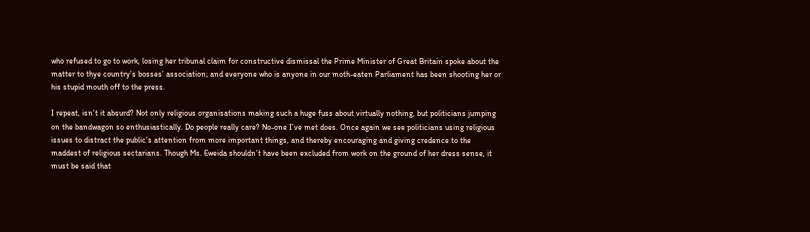who refused to go to work, losing her tribunal claim for constructive dismissal the Prime Minister of Great Britain spoke about the matter to thye country’s bosses’ association; and everyone who is anyone in our moth-eaten Parliament has been shooting her or his stupid mouth off to the press.

I repeat, isn’t it absurd? Not only religious organisations making such a huge fuss about virtually nothing, but politicians jumping on the bandwagon so enthusiastically. Do people really care? No-one I’ve met does. Once again we see politicians using religious issues to distract the public’s attention from more important things, and thereby encouraging and giving credence to the maddest of religious sectarians. Though Ms. Eweida shouldn’t have been excluded from work on the ground of her dress sense, it must be said that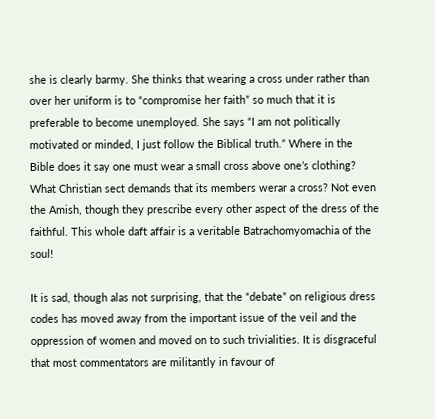she is clearly barmy. She thinks that wearing a cross under rather than over her uniform is to “compromise her faith” so much that it is preferable to become unemployed. She says “I am not politically motivated or minded, I just follow the Biblical truth.” Where in the Bible does it say one must wear a small cross above one’s clothing? What Christian sect demands that its members werar a cross? Not even the Amish, though they prescribe every other aspect of the dress of the faithful. This whole daft affair is a veritable Batrachomyomachia of the soul!

It is sad, though alas not surprising, that the “debate” on religious dress codes has moved away from the important issue of the veil and the oppression of women and moved on to such trivialities. It is disgraceful that most commentators are militantly in favour of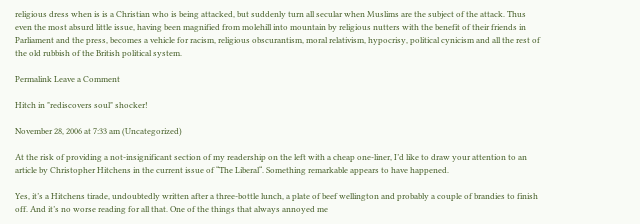religious dress when is is a Christian who is being attacked, but suddenly turn all secular when Muslims are the subject of the attack. Thus even the most absurd little issue, having been magnified from molehill into mountain by religious nutters with the benefit of their friends in Parliament and the press, becomes a vehicle for racism, religious obscurantism, moral relativism, hypocrisy, political cynicism and all the rest of the old rubbish of the British political system.

Permalink Leave a Comment

Hitch in "rediscovers soul" shocker!

November 28, 2006 at 7:33 am (Uncategorized)

At the risk of providing a not-insignificant section of my readership on the left with a cheap one-liner, I’d like to draw your attention to an article by Christopher Hitchens in the current issue of “The Liberal“. Something remarkable appears to have happened.

Yes, it’s a Hitchens tirade, undoubtedly written after a three-bottle lunch, a plate of beef wellington and probably a couple of brandies to finish off. And it’s no worse reading for all that. One of the things that always annoyed me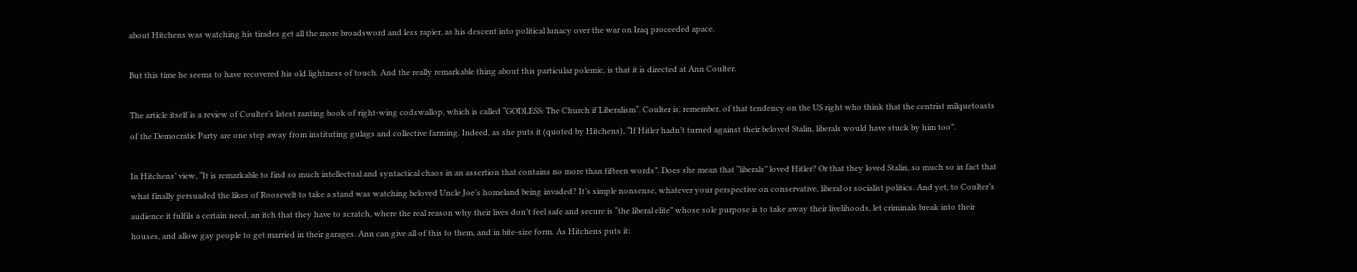about Hitchens was watching his tirades get all the more broadsword and less rapier, as his descent into political lunacy over the war on Iraq proceeded apace.

But this time he seems to have recovered his old lightness of touch. And the really remarkable thing about this particular polemic, is that it is directed at Ann Coulter.

The article itself is a review of Coulter’s latest ranting book of right-wing codswallop, which is called “GODLESS: The Church if Liberalism“. Coulter is, remember, of that tendency on the US right who think that the centrist milquetoasts of the Democratic Party are one step away from instituting gulags and collective farming. Indeed, as she puts it (quoted by Hitchens), “If Hitler hadn’t turned against their beloved Stalin, liberals would have stuck by him too”.

In Hitchens’ view, “It is remarkable to find so much intellectual and syntactical chaos in an assertion that contains no more than fifteen words”. Does she mean that “liberals” loved Hitler? Or that they loved Stalin, so much so in fact that what finally persuaded the likes of Roosevelt to take a stand was watching beloved Uncle Joe’s homeland being invaded? It’s simple nonsense, whatever your perspective on conservative, liberal or socialist politics. And yet, to Coulter’s audience it fulfils a certain need, an itch that they have to scratch, where the real reason why their lives don’t feel safe and secure is “the liberal elite” whose sole purpose is to take away their livelihoods, let criminals break into their houses, and allow gay people to get married in their garages. Ann can give all of this to them, and in bite-size form. As Hitchens puts it: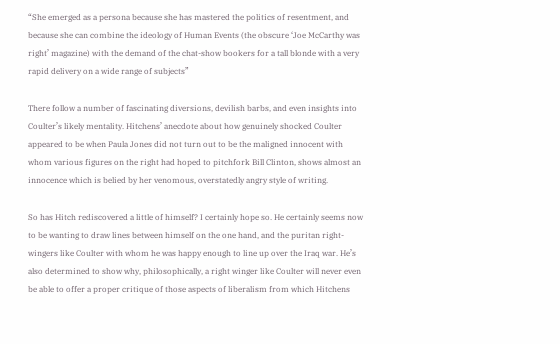“She emerged as a persona because she has mastered the politics of resentment, and because she can combine the ideology of Human Events (the obscure ‘Joe McCarthy was right’ magazine) with the demand of the chat-show bookers for a tall blonde with a very rapid delivery on a wide range of subjects”

There follow a number of fascinating diversions, devilish barbs, and even insights into Coulter’s likely mentality. Hitchens’ anecdote about how genuinely shocked Coulter appeared to be when Paula Jones did not turn out to be the maligned innocent with whom various figures on the right had hoped to pitchfork Bill Clinton, shows almost an innocence which is belied by her venomous, overstatedly angry style of writing.

So has Hitch rediscovered a little of himself? I certainly hope so. He certainly seems now to be wanting to draw lines between himself on the one hand, and the puritan right-wingers like Coulter with whom he was happy enough to line up over the Iraq war. He’s also determined to show why, philosophically, a right winger like Coulter will never even be able to offer a proper critique of those aspects of liberalism from which Hitchens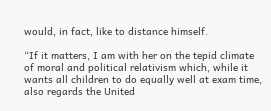would, in fact, like to distance himself.

“If it matters, I am with her on the tepid climate of moral and political relativism which, while it wants all children to do equally well at exam time, also regards the United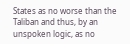States as no worse than the Taliban and thus, by an unspoken logic, as no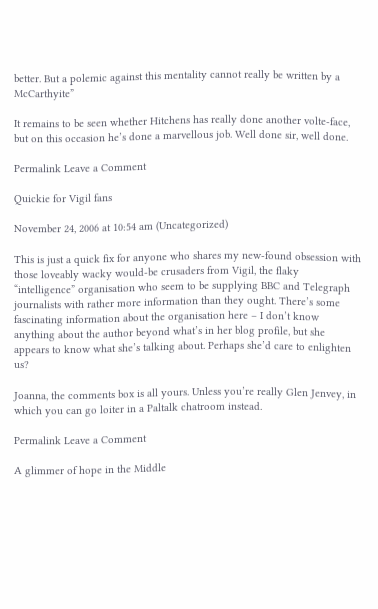better. But a polemic against this mentality cannot really be written by a McCarthyite”

It remains to be seen whether Hitchens has really done another volte-face, but on this occasion he’s done a marvellous job. Well done sir, well done.

Permalink Leave a Comment

Quickie for Vigil fans

November 24, 2006 at 10:54 am (Uncategorized)

This is just a quick fix for anyone who shares my new-found obsession with those loveably wacky would-be crusaders from Vigil, the flaky “intelligence” organisation who seem to be supplying BBC and Telegraph journalists with rather more information than they ought. There’s some fascinating information about the organisation here – I don’t know anything about the author beyond what’s in her blog profile, but she appears to know what she’s talking about. Perhaps she’d care to enlighten us?

Joanna, the comments box is all yours. Unless you’re really Glen Jenvey, in which you can go loiter in a Paltalk chatroom instead.

Permalink Leave a Comment

A glimmer of hope in the Middle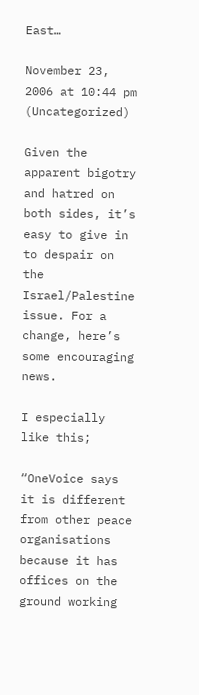East…

November 23, 2006 at 10:44 pm (Uncategorized)

Given the apparent bigotry and hatred on both sides, it’s easy to give in to despair on the Israel/Palestine issue. For a change, here’s some encouraging news.

I especially like this;

“OneVoice says it is different from other peace organisations because it has offices on the ground working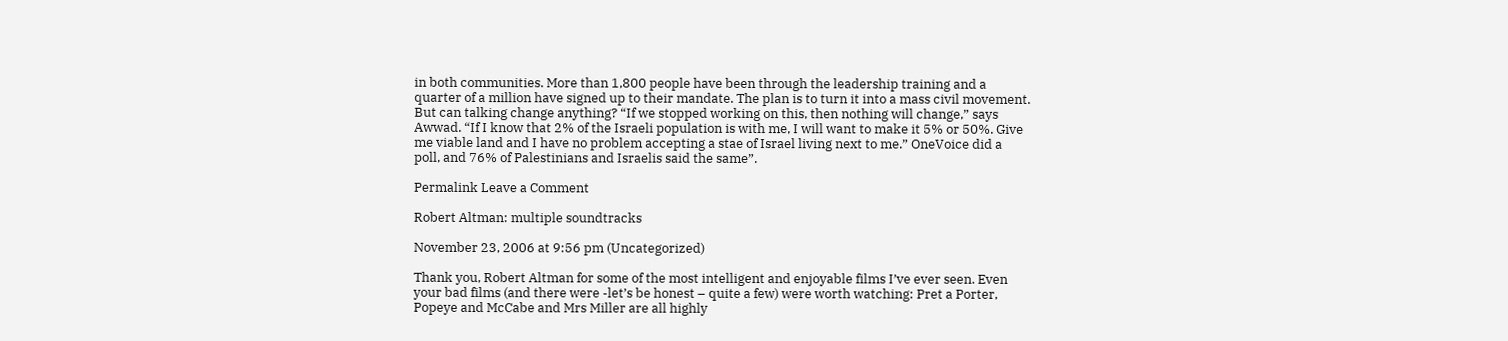in both communities. More than 1,800 people have been through the leadership training and a quarter of a million have signed up to their mandate. The plan is to turn it into a mass civil movement. But can talking change anything? “If we stopped working on this, then nothing will change,” says Awwad. “If I know that 2% of the Israeli population is with me, I will want to make it 5% or 50%. Give me viable land and I have no problem accepting a stae of Israel living next to me.” OneVoice did a poll, and 76% of Palestinians and Israelis said the same”.

Permalink Leave a Comment

Robert Altman: multiple soundtracks

November 23, 2006 at 9:56 pm (Uncategorized)

Thank you, Robert Altman for some of the most intelligent and enjoyable films I’ve ever seen. Even your bad films (and there were -let’s be honest – quite a few) were worth watching: Pret a Porter, Popeye and McCabe and Mrs Miller are all highly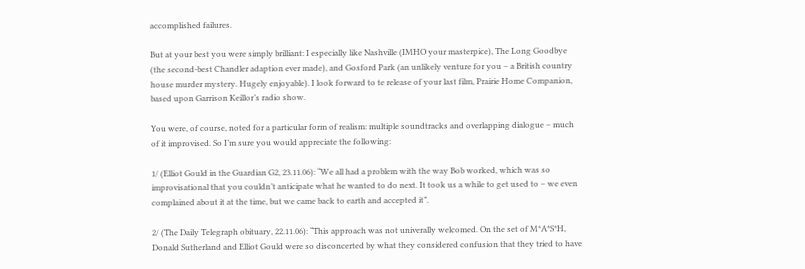accomplished failures.

But at your best you were simply brilliant: I especially like Nashville (IMHO your masterpice), The Long Goodbye (the second-best Chandler adaption ever made), and Gosford Park (an unlikely venture for you – a British country house murder mystery. Hugely enjoyable). I look forward to te release of your last film, Prairie Home Companion, based upon Garrison Keillor’s radio show.

You were, of course, noted for a particular form of realism: multiple soundtracks and overlapping dialogue – much of it improvised. So I’m sure you would appreciate the following:

1/ (Elliot Gould in the Guardian G2, 23.11.06): “We all had a problem with the way Bob worked, which was so improvisational that you couldn’t anticipate what he wanted to do next. It took us a while to get used to – we even complained about it at the time, but we came back to earth and accepted it”.

2/ (The Daily Telegraph obituary, 22.11.06): “This approach was not univerally welcomed. On the set of M*A*S*H, Donald Sutherland and Elliot Gould were so disconcerted by what they considered confusion that they tried to have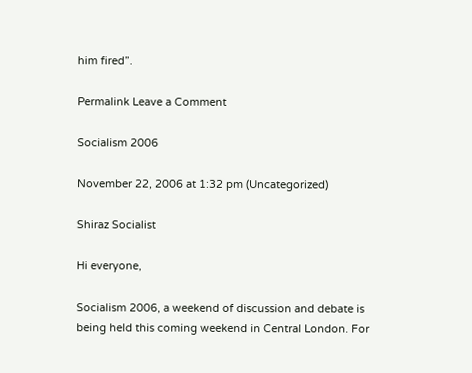him fired”.

Permalink Leave a Comment

Socialism 2006

November 22, 2006 at 1:32 pm (Uncategorized)

Shiraz Socialist

Hi everyone,

Socialism 2006, a weekend of discussion and debate is being held this coming weekend in Central London. For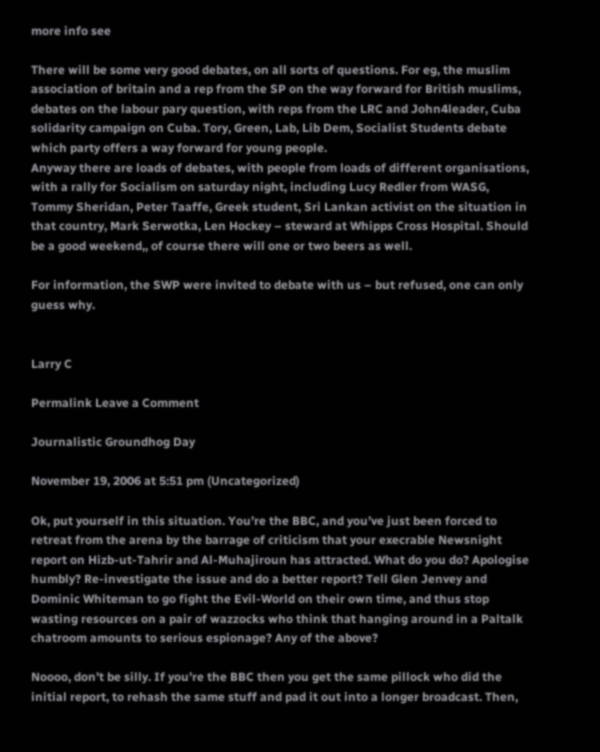more info see

There will be some very good debates, on all sorts of questions. For eg, the muslim association of britain and a rep from the SP on the way forward for British muslims, debates on the labour pary question, with reps from the LRC and John4leader, Cuba solidarity campaign on Cuba. Tory, Green, Lab, Lib Dem, Socialist Students debate which party offers a way forward for young people.
Anyway there are loads of debates, with people from loads of different organisations, with a rally for Socialism on saturday night, including Lucy Redler from WASG, Tommy Sheridan, Peter Taaffe, Greek student, Sri Lankan activist on the situation in that country, Mark Serwotka, Len Hockey – steward at Whipps Cross Hospital. Should be a good weekend,, of course there will one or two beers as well.

For information, the SWP were invited to debate with us – but refused, one can only guess why.


Larry C

Permalink Leave a Comment

Journalistic Groundhog Day

November 19, 2006 at 5:51 pm (Uncategorized)

Ok, put yourself in this situation. You’re the BBC, and you’ve just been forced to retreat from the arena by the barrage of criticism that your execrable Newsnight report on Hizb-ut-Tahrir and Al-Muhajiroun has attracted. What do you do? Apologise humbly? Re-investigate the issue and do a better report? Tell Glen Jenvey and Dominic Whiteman to go fight the Evil-World on their own time, and thus stop wasting resources on a pair of wazzocks who think that hanging around in a Paltalk chatroom amounts to serious espionage? Any of the above?

Noooo, don’t be silly. If you’re the BBC then you get the same pillock who did the initial report, to rehash the same stuff and pad it out into a longer broadcast. Then,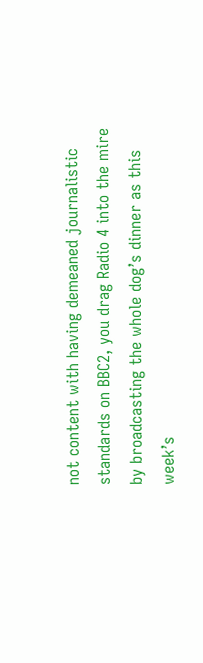not content with having demeaned journalistic standards on BBC2, you drag Radio 4 into the mire by broadcasting the whole dog’s dinner as this week’s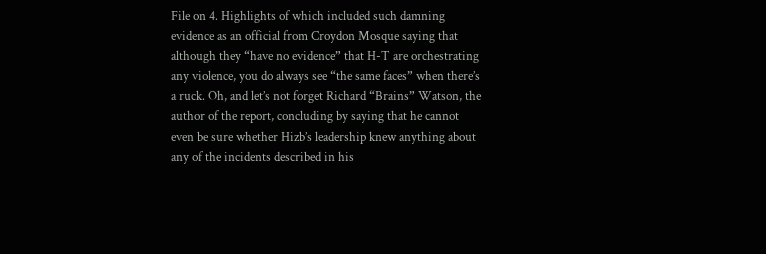File on 4. Highlights of which included such damning evidence as an official from Croydon Mosque saying that although they “have no evidence” that H-T are orchestrating any violence, you do always see “the same faces” when there’s a ruck. Oh, and let’s not forget Richard “Brains” Watson, the author of the report, concluding by saying that he cannot even be sure whether Hizb’s leadership knew anything about any of the incidents described in his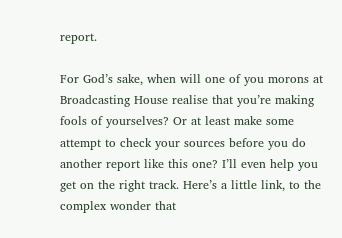report.

For God’s sake, when will one of you morons at Broadcasting House realise that you’re making fools of yourselves? Or at least make some attempt to check your sources before you do another report like this one? I’ll even help you get on the right track. Here’s a little link, to the complex wonder that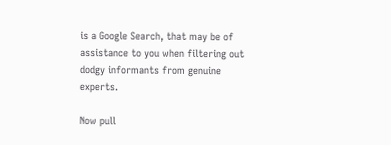is a Google Search, that may be of assistance to you when filtering out dodgy informants from genuine experts.

Now pull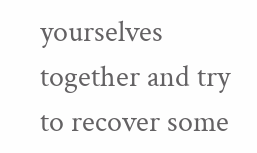yourselves together and try to recover some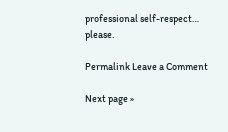professional self-respect… please.

Permalink Leave a Comment

Next page »